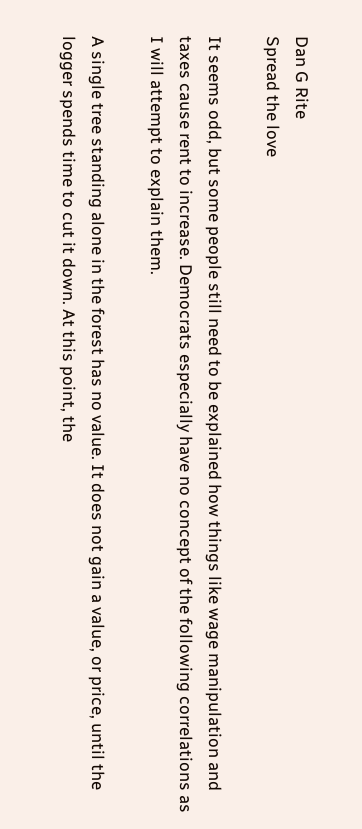Dan G Rite
Spread the love

It seems odd, but some people still need to be explained how things like wage manipulation and taxes cause rent to increase. Democrats especially have no concept of the following correlations as I will attempt to explain them.

A single tree standing alone in the forest has no value. It does not gain a value, or price, until the logger spends time to cut it down. At this point, the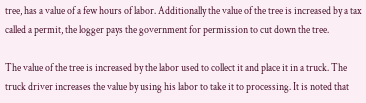tree, has a value of a few hours of labor. Additionally the value of the tree is increased by a tax called a permit, the logger pays the government for permission to cut down the tree.

The value of the tree is increased by the labor used to collect it and place it in a truck. The truck driver increases the value by using his labor to take it to processing. It is noted that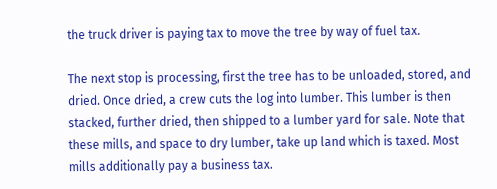the truck driver is paying tax to move the tree by way of fuel tax.

The next stop is processing, first the tree has to be unloaded, stored, and dried. Once dried, a crew cuts the log into lumber. This lumber is then stacked, further dried, then shipped to a lumber yard for sale. Note that these mills, and space to dry lumber, take up land which is taxed. Most mills additionally pay a business tax.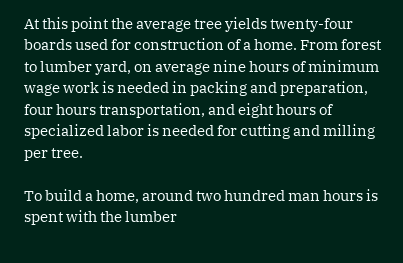At this point the average tree yields twenty-four boards used for construction of a home. From forest to lumber yard, on average nine hours of minimum wage work is needed in packing and preparation, four hours transportation, and eight hours of specialized labor is needed for cutting and milling per tree.

To build a home, around two hundred man hours is spent with the lumber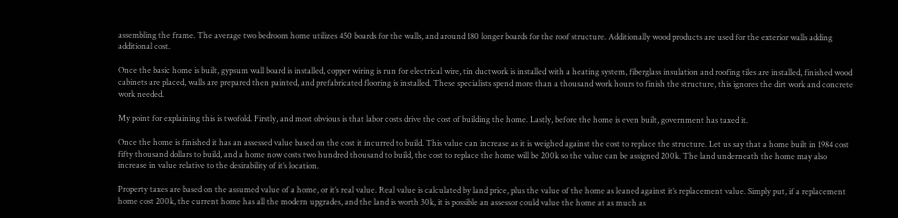assembling the frame. The average two bedroom home utilizes 450 boards for the walls, and around 180 longer boards for the roof structure. Additionally wood products are used for the exterior walls adding additional cost.

Once the basic home is built, gypsum wall board is installed, copper wiring is run for electrical wire, tin ductwork is installed with a heating system, fiberglass insulation and roofing tiles are installed, finished wood cabinets are placed, walls are prepared then painted, and prefabricated flooring is installed. These specialists spend more than a thousand work hours to finish the structure, this ignores the dirt work and concrete work needed.

My point for explaining this is twofold. Firstly, and most obvious is that labor costs drive the cost of building the home. Lastly, before the home is even built, government has taxed it.

Once the home is finished it has an assessed value based on the cost it incurred to build. This value can increase as it is weighed against the cost to replace the structure. Let us say that a home built in 1984 cost fifty thousand dollars to build, and a home now costs two hundred thousand to build, the cost to replace the home will be 200k so the value can be assigned 200k. The land underneath the home may also increase in value relative to the desirability of it’s location.

Property taxes are based on the assumed value of a home, or it’s real value. Real value is calculated by land price, plus the value of the home as leaned against it’s replacement value. Simply put, if a replacement home cost 200k, the current home has all the modern upgrades, and the land is worth 30k, it is possible an assessor could value the home at as much as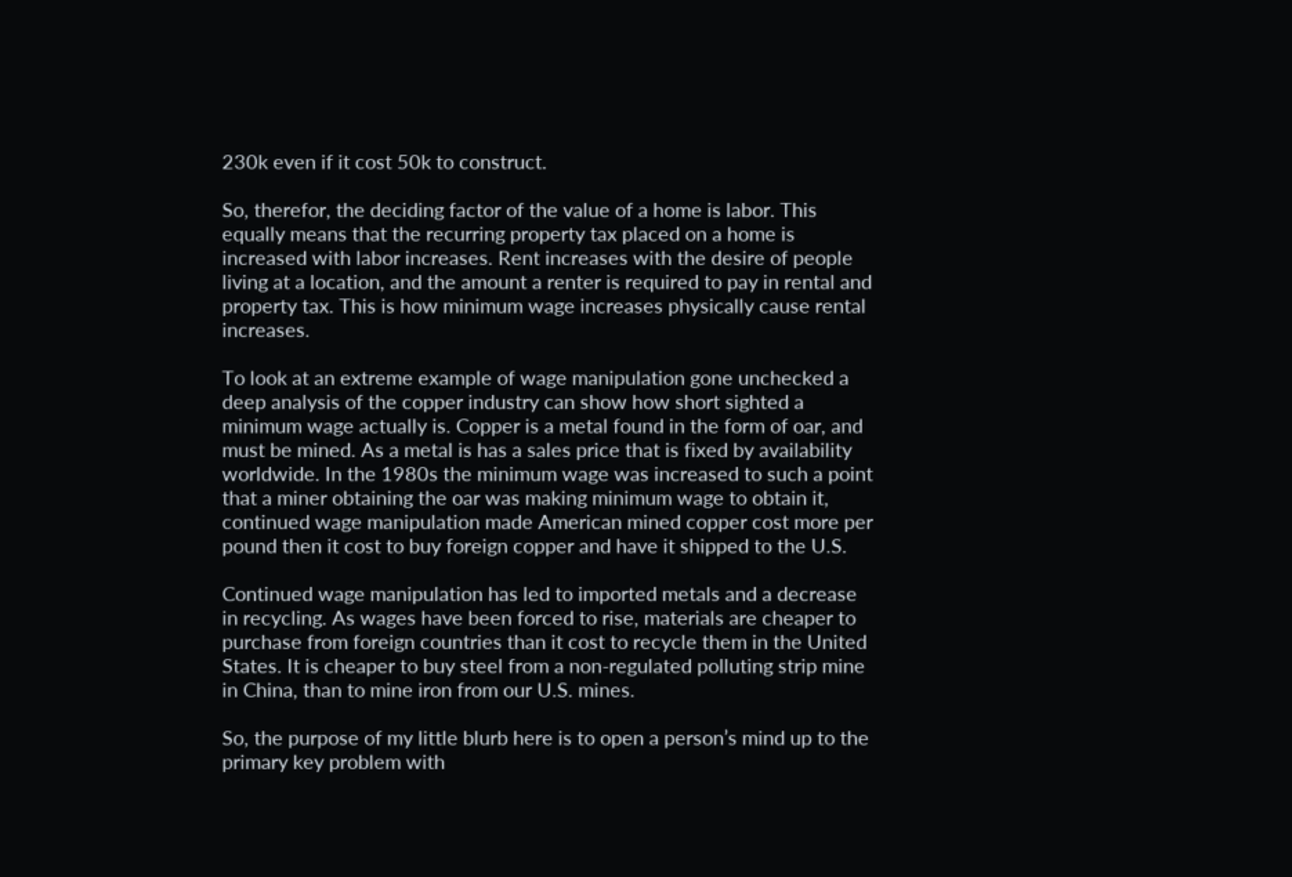230k even if it cost 50k to construct.

So, therefor, the deciding factor of the value of a home is labor. This equally means that the recurring property tax placed on a home is increased with labor increases. Rent increases with the desire of people living at a location, and the amount a renter is required to pay in rental and property tax. This is how minimum wage increases physically cause rental increases.

To look at an extreme example of wage manipulation gone unchecked a deep analysis of the copper industry can show how short sighted a minimum wage actually is. Copper is a metal found in the form of oar, and must be mined. As a metal is has a sales price that is fixed by availability worldwide. In the 1980s the minimum wage was increased to such a point that a miner obtaining the oar was making minimum wage to obtain it, continued wage manipulation made American mined copper cost more per pound then it cost to buy foreign copper and have it shipped to the U.S.

Continued wage manipulation has led to imported metals and a decrease in recycling. As wages have been forced to rise, materials are cheaper to purchase from foreign countries than it cost to recycle them in the United States. It is cheaper to buy steel from a non-regulated polluting strip mine in China, than to mine iron from our U.S. mines.

So, the purpose of my little blurb here is to open a person’s mind up to the primary key problem with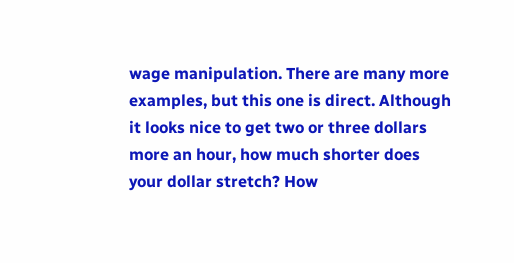wage manipulation. There are many more examples, but this one is direct. Although it looks nice to get two or three dollars more an hour, how much shorter does your dollar stretch? How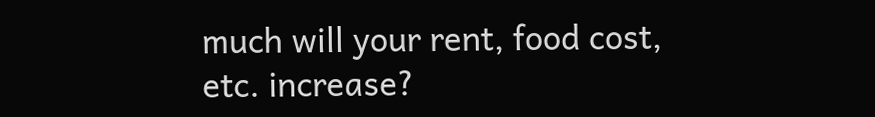much will your rent, food cost, etc. increase?